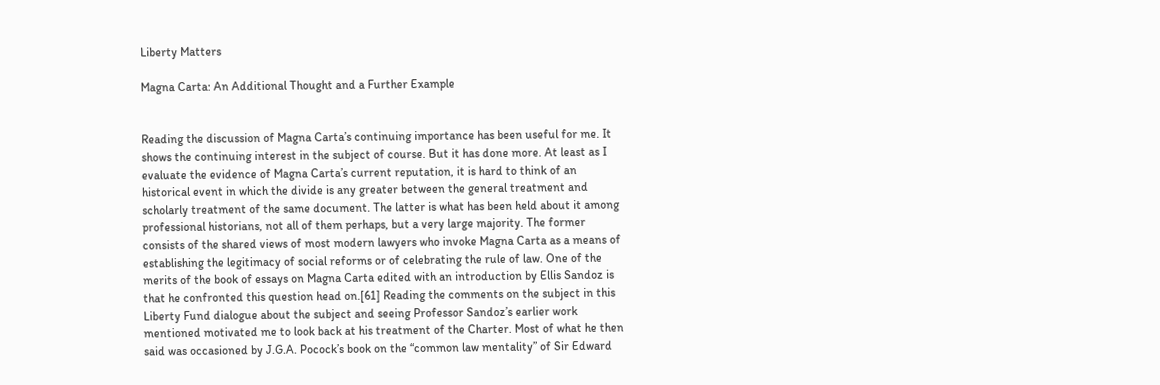Liberty Matters

Magna Carta: An Additional Thought and a Further Example


Reading the discussion of Magna Carta’s continuing importance has been useful for me. It shows the continuing interest in the subject of course. But it has done more. At least as I evaluate the evidence of Magna Carta’s current reputation, it is hard to think of an historical event in which the divide is any greater between the general treatment and scholarly treatment of the same document. The latter is what has been held about it among professional historians, not all of them perhaps, but a very large majority. The former consists of the shared views of most modern lawyers who invoke Magna Carta as a means of establishing the legitimacy of social reforms or of celebrating the rule of law. One of the merits of the book of essays on Magna Carta edited with an introduction by Ellis Sandoz is that he confronted this question head on.[61] Reading the comments on the subject in this Liberty Fund dialogue about the subject and seeing Professor Sandoz’s earlier work mentioned motivated me to look back at his treatment of the Charter. Most of what he then said was occasioned by J.G.A. Pocock’s book on the “common law mentality” of Sir Edward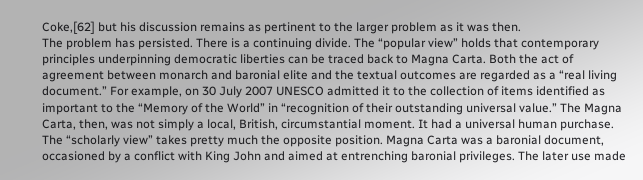Coke,[62] but his discussion remains as pertinent to the larger problem as it was then.
The problem has persisted. There is a continuing divide. The “popular view” holds that contemporary principles underpinning democratic liberties can be traced back to Magna Carta. Both the act of agreement between monarch and baronial elite and the textual outcomes are regarded as a “real living document.” For example, on 30 July 2007 UNESCO admitted it to the collection of items identified as important to the “Memory of the World” in “recognition of their outstanding universal value.” The Magna Carta, then, was not simply a local, British, circumstantial moment. It had a universal human purchase.
The “scholarly view” takes pretty much the opposite position. Magna Carta was a baronial document, occasioned by a conflict with King John and aimed at entrenching baronial privileges. The later use made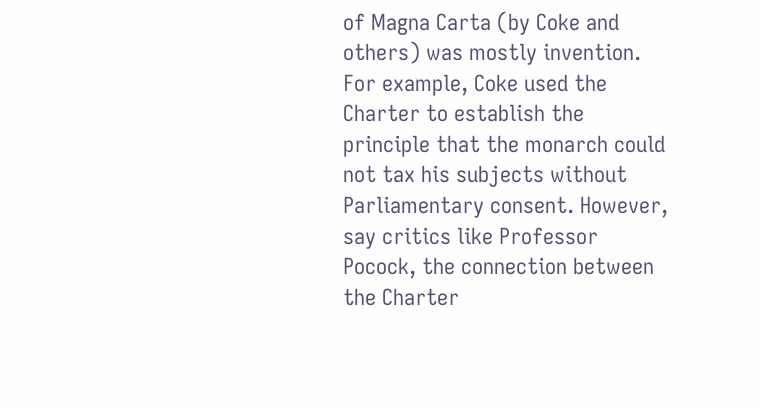of Magna Carta (by Coke and others) was mostly invention. For example, Coke used the Charter to establish the principle that the monarch could not tax his subjects without Parliamentary consent. However, say critics like Professor Pocock, the connection between the Charter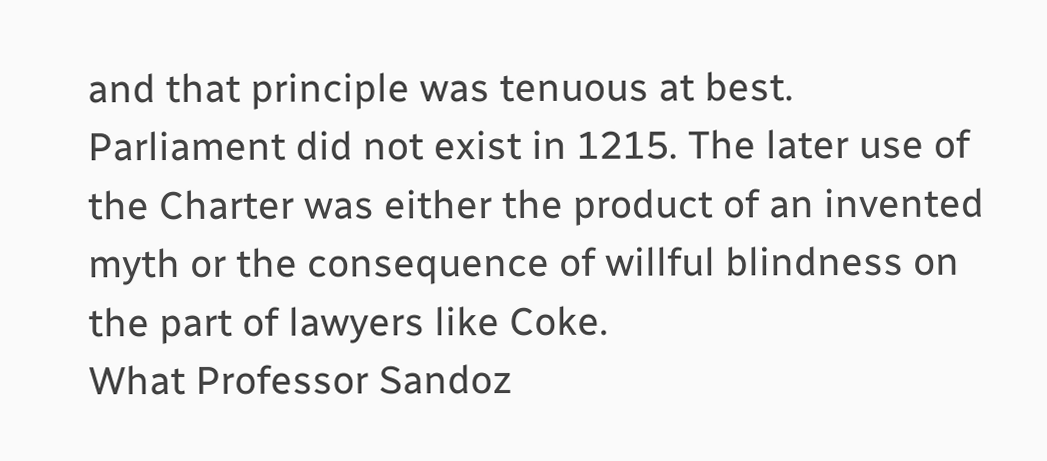and that principle was tenuous at best. Parliament did not exist in 1215. The later use of the Charter was either the product of an invented myth or the consequence of willful blindness on the part of lawyers like Coke.
What Professor Sandoz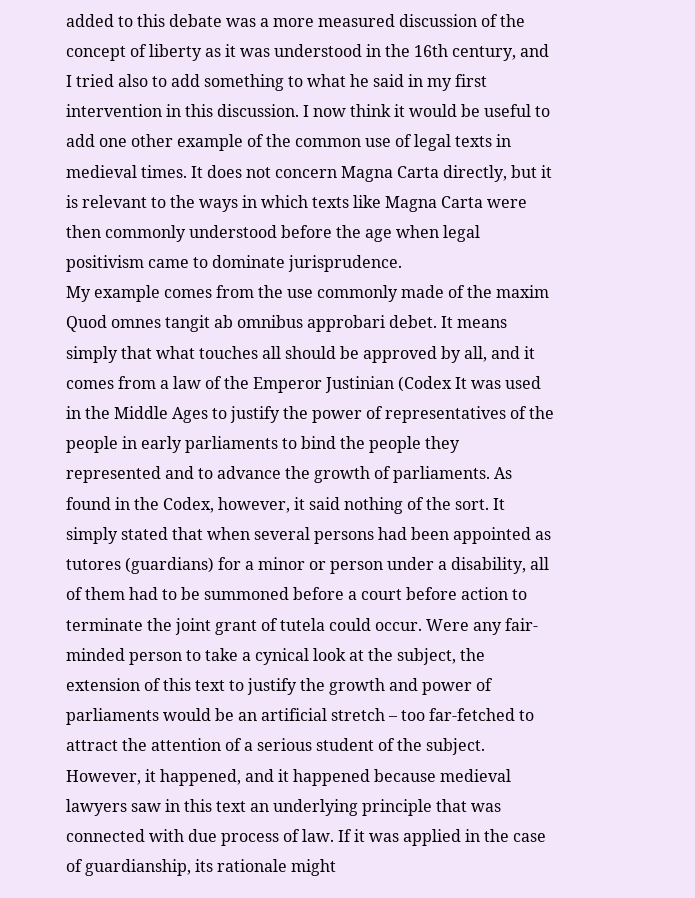added to this debate was a more measured discussion of the concept of liberty as it was understood in the 16th century, and I tried also to add something to what he said in my first intervention in this discussion. I now think it would be useful to add one other example of the common use of legal texts in medieval times. It does not concern Magna Carta directly, but it is relevant to the ways in which texts like Magna Carta were then commonly understood before the age when legal positivism came to dominate jurisprudence.
My example comes from the use commonly made of the maxim Quod omnes tangit ab omnibus approbari debet. It means simply that what touches all should be approved by all, and it comes from a law of the Emperor Justinian (Codex It was used in the Middle Ages to justify the power of representatives of the people in early parliaments to bind the people they represented and to advance the growth of parliaments. As found in the Codex, however, it said nothing of the sort. It simply stated that when several persons had been appointed as tutores (guardians) for a minor or person under a disability, all of them had to be summoned before a court before action to terminate the joint grant of tutela could occur. Were any fair-minded person to take a cynical look at the subject, the extension of this text to justify the growth and power of parliaments would be an artificial stretch – too far-fetched to attract the attention of a serious student of the subject. However, it happened, and it happened because medieval lawyers saw in this text an underlying principle that was connected with due process of law. If it was applied in the case of guardianship, its rationale might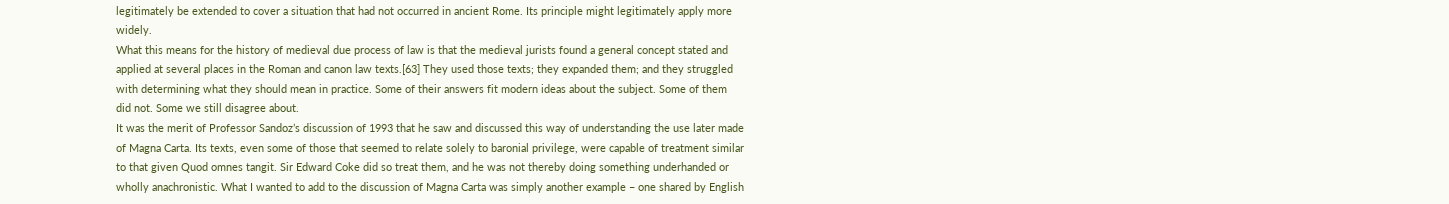legitimately be extended to cover a situation that had not occurred in ancient Rome. Its principle might legitimately apply more widely.
What this means for the history of medieval due process of law is that the medieval jurists found a general concept stated and applied at several places in the Roman and canon law texts.[63] They used those texts; they expanded them; and they struggled with determining what they should mean in practice. Some of their answers fit modern ideas about the subject. Some of them did not. Some we still disagree about.
It was the merit of Professor Sandoz’s discussion of 1993 that he saw and discussed this way of understanding the use later made of Magna Carta. Its texts, even some of those that seemed to relate solely to baronial privilege, were capable of treatment similar to that given Quod omnes tangit. Sir Edward Coke did so treat them, and he was not thereby doing something underhanded or wholly anachronistic. What I wanted to add to the discussion of Magna Carta was simply another example – one shared by English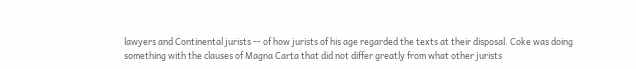lawyers and Continental jurists -- of how jurists of his age regarded the texts at their disposal. Coke was doing something with the clauses of Magna Carta that did not differ greatly from what other jurists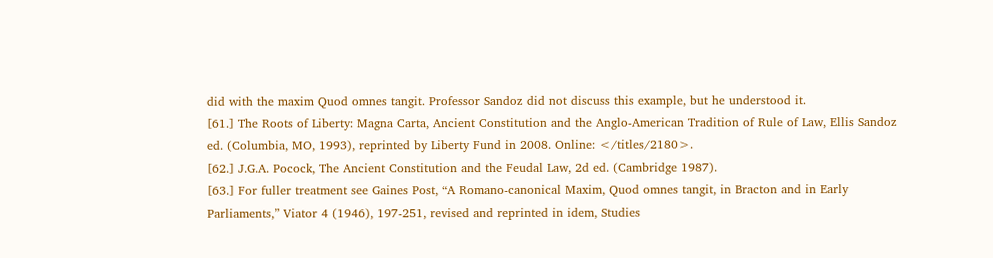did with the maxim Quod omnes tangit. Professor Sandoz did not discuss this example, but he understood it.
[61.] The Roots of Liberty: Magna Carta, Ancient Constitution and the Anglo-American Tradition of Rule of Law, Ellis Sandoz ed. (Columbia, MO, 1993), reprinted by Liberty Fund in 2008. Online: </titles/2180>.
[62.] J.G.A. Pocock, The Ancient Constitution and the Feudal Law, 2d ed. (Cambridge 1987).
[63.] For fuller treatment see Gaines Post, “A Romano-canonical Maxim, Quod omnes tangit, in Bracton and in Early Parliaments,” Viator 4 (1946), 197-251, revised and reprinted in idem, Studies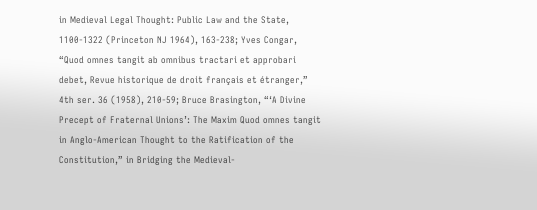in Medieval Legal Thought: Public Law and the State, 1100-1322 (Princeton NJ 1964), 163-238; Yves Congar, “Quod omnes tangit ab omnibus tractari et approbari debet, Revue historique de droit français et étranger,” 4th ser. 36 (1958), 210-59; Bruce Brasington, “‘A Divine Precept of Fraternal Unions’: The Maxim Quod omnes tangit in Anglo-American Thought to the Ratification of the Constitution,” in Bridging the Medieval-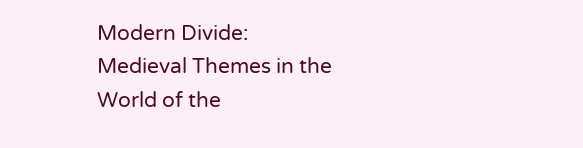Modern Divide: Medieval Themes in the World of the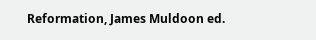Reformation, James Muldoon ed.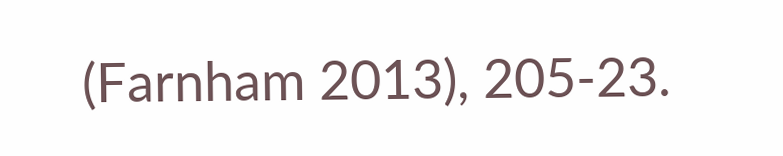(Farnham 2013), 205-23.